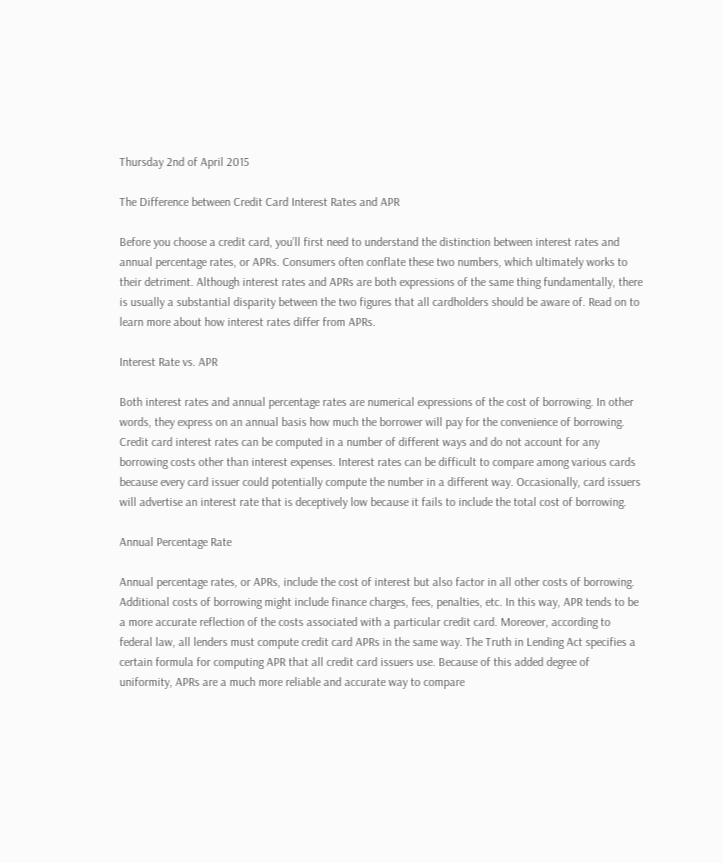Thursday 2nd of April 2015

The Difference between Credit Card Interest Rates and APR

Before you choose a credit card, you’ll first need to understand the distinction between interest rates and annual percentage rates, or APRs. Consumers often conflate these two numbers, which ultimately works to their detriment. Although interest rates and APRs are both expressions of the same thing fundamentally, there is usually a substantial disparity between the two figures that all cardholders should be aware of. Read on to learn more about how interest rates differ from APRs.

Interest Rate vs. APR

Both interest rates and annual percentage rates are numerical expressions of the cost of borrowing. In other words, they express on an annual basis how much the borrower will pay for the convenience of borrowing. Credit card interest rates can be computed in a number of different ways and do not account for any borrowing costs other than interest expenses. Interest rates can be difficult to compare among various cards because every card issuer could potentially compute the number in a different way. Occasionally, card issuers will advertise an interest rate that is deceptively low because it fails to include the total cost of borrowing.

Annual Percentage Rate

Annual percentage rates, or APRs, include the cost of interest but also factor in all other costs of borrowing. Additional costs of borrowing might include finance charges, fees, penalties, etc. In this way, APR tends to be a more accurate reflection of the costs associated with a particular credit card. Moreover, according to federal law, all lenders must compute credit card APRs in the same way. The Truth in Lending Act specifies a certain formula for computing APR that all credit card issuers use. Because of this added degree of uniformity, APRs are a much more reliable and accurate way to compare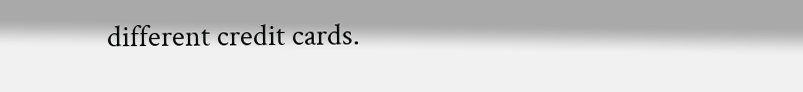different credit cards.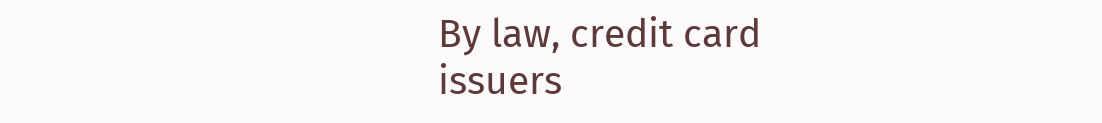By law, credit card issuers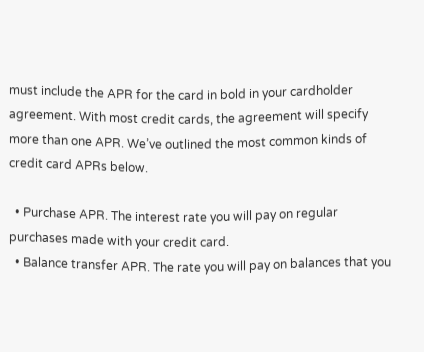must include the APR for the card in bold in your cardholder agreement. With most credit cards, the agreement will specify more than one APR. We’ve outlined the most common kinds of credit card APRs below.

  • Purchase APR. The interest rate you will pay on regular purchases made with your credit card.
  • Balance transfer APR. The rate you will pay on balances that you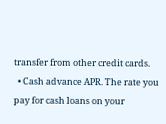transfer from other credit cards.
  • Cash advance APR. The rate you pay for cash loans on your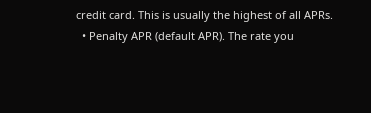credit card. This is usually the highest of all APRs.
  • Penalty APR (default APR). The rate you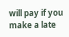will pay if you make a late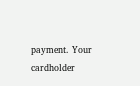payment. Your cardholder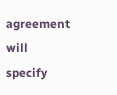agreement will specify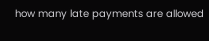how many late payments are allowed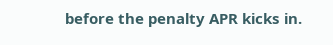before the penalty APR kicks in.